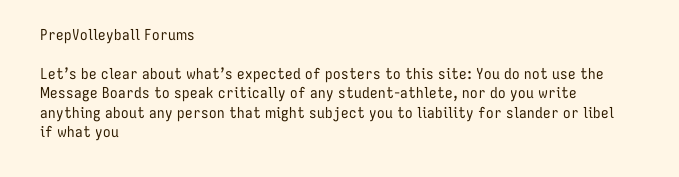PrepVolleyball Forums

Let’s be clear about what’s expected of posters to this site: You do not use the Message Boards to speak critically of any student-athlete, nor do you write anything about any person that might subject you to liability for slander or libel if what you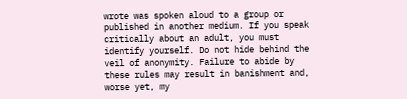wrote was spoken aloud to a group or published in another medium. If you speak critically about an adult, you must identify yourself. Do not hide behind the veil of anonymity. Failure to abide by these rules may result in banishment and, worse yet, my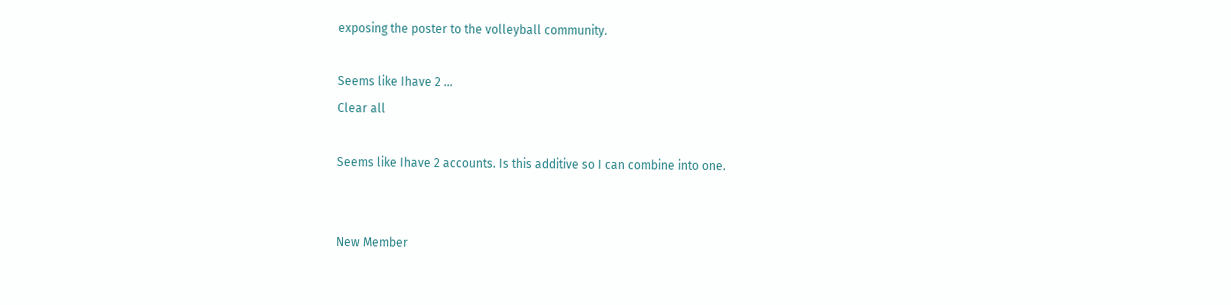exposing the poster to the volleyball community.

Seems like Ihave 2 ...
Clear all

Seems like Ihave 2 accounts. Is this additive so I can combine into one.


New Member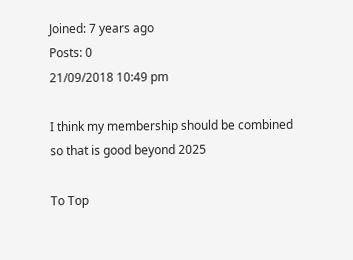Joined: 7 years ago
Posts: 0
21/09/2018 10:49 pm

I think my membership should be combined so that is good beyond 2025

To Top